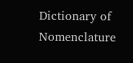Dictionary of Nomenclature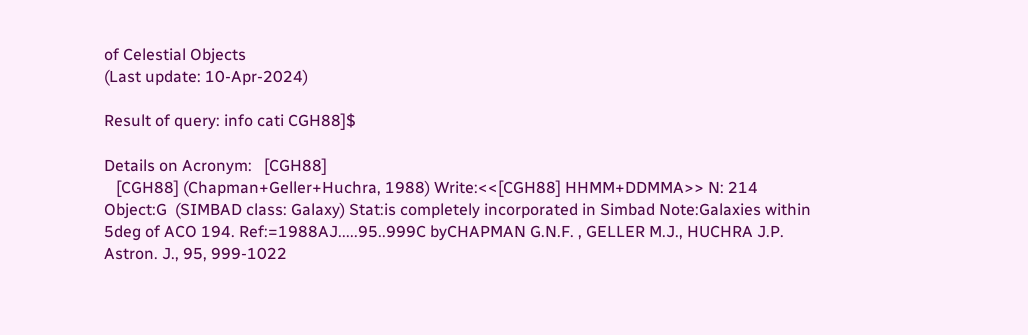of Celestial Objects
(Last update: 10-Apr-2024)

Result of query: info cati CGH88]$

Details on Acronym:   [CGH88]
   [CGH88] (Chapman+Geller+Huchra, 1988) Write:<<[CGH88] HHMM+DDMMA>> N: 214 Object:G  (SIMBAD class: Galaxy) Stat:is completely incorporated in Simbad Note:Galaxies within 5deg of ACO 194. Ref:=1988AJ.....95..999C byCHAPMAN G.N.F. , GELLER M.J., HUCHRA J.P. Astron. J., 95, 999-1022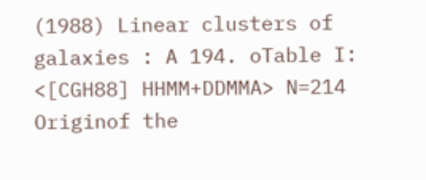(1988) Linear clusters of galaxies : A 194. oTable I: <[CGH88] HHMM+DDMMA> N=214 Originof the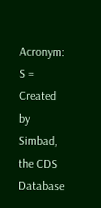Acronym: S = Created by Simbad, the CDS Database